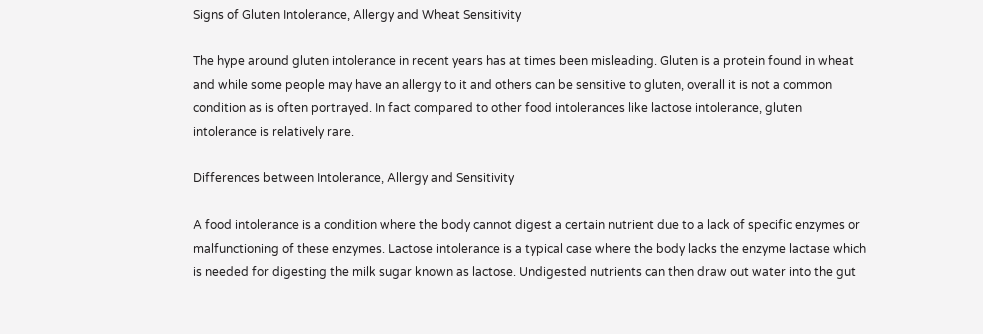Signs of Gluten Intolerance, Allergy and Wheat Sensitivity

The hype around gluten intolerance in recent years has at times been misleading. Gluten is a protein found in wheat and while some people may have an allergy to it and others can be sensitive to gluten, overall it is not a common condition as is often portrayed. In fact compared to other food intolerances like lactose intolerance, gluten intolerance is relatively rare.

Differences between Intolerance, Allergy and Sensitivity

A food intolerance is a condition where the body cannot digest a certain nutrient due to a lack of specific enzymes or malfunctioning of these enzymes. Lactose intolerance is a typical case where the body lacks the enzyme lactase which is needed for digesting the milk sugar known as lactose. Undigested nutrients can then draw out water into the gut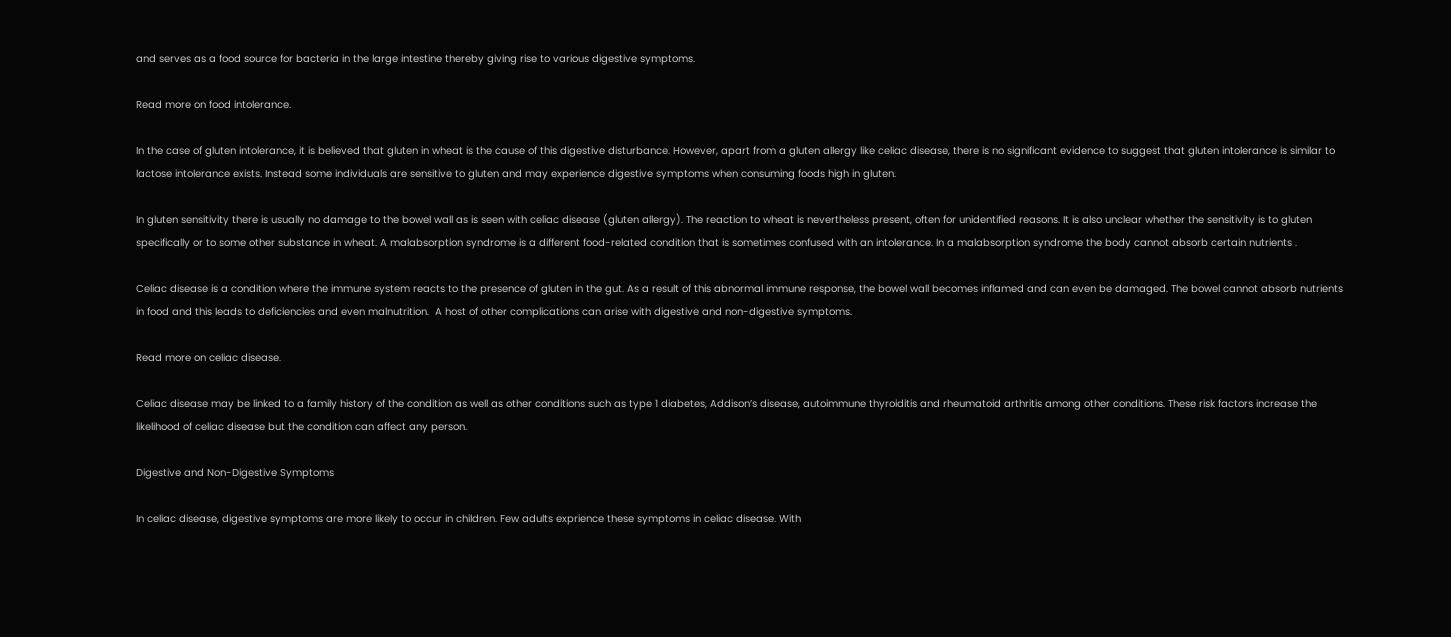and serves as a food source for bacteria in the large intestine thereby giving rise to various digestive symptoms.

Read more on food intolerance.

In the case of gluten intolerance, it is believed that gluten in wheat is the cause of this digestive disturbance. However, apart from a gluten allergy like celiac disease, there is no significant evidence to suggest that gluten intolerance is similar to lactose intolerance exists. Instead some individuals are sensitive to gluten and may experience digestive symptoms when consuming foods high in gluten.

In gluten sensitivity there is usually no damage to the bowel wall as is seen with celiac disease (gluten allergy). The reaction to wheat is nevertheless present, often for unidentified reasons. It is also unclear whether the sensitivity is to gluten specifically or to some other substance in wheat. A malabsorption syndrome is a different food-related condition that is sometimes confused with an intolerance. In a malabsorption syndrome the body cannot absorb certain nutrients .

Celiac disease is a condition where the immune system reacts to the presence of gluten in the gut. As a result of this abnormal immune response, the bowel wall becomes inflamed and can even be damaged. The bowel cannot absorb nutrients in food and this leads to deficiencies and even malnutrition.  A host of other complications can arise with digestive and non-digestive symptoms.

Read more on celiac disease.

Celiac disease may be linked to a family history of the condition as well as other conditions such as type 1 diabetes, Addison’s disease, autoimmune thyroiditis and rheumatoid arthritis among other conditions. These risk factors increase the likelihood of celiac disease but the condition can affect any person.

Digestive and Non-Digestive Symptoms

In celiac disease, digestive symptoms are more likely to occur in children. Few adults exprience these symptoms in celiac disease. With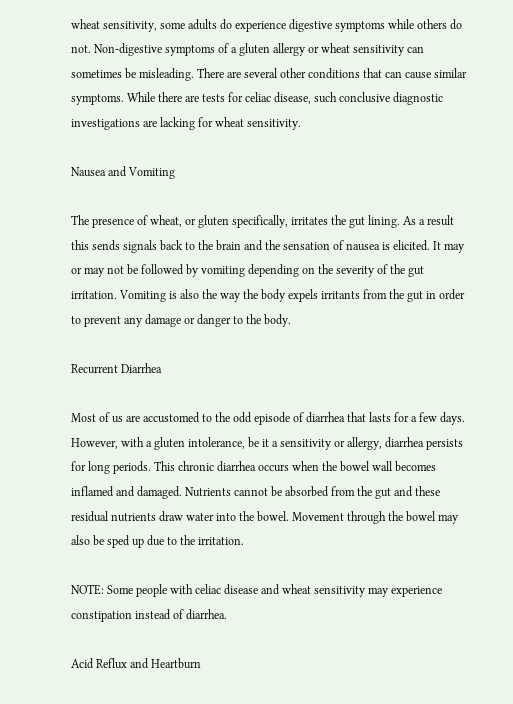wheat sensitivity, some adults do experience digestive symptoms while others do not. Non-digestive symptoms of a gluten allergy or wheat sensitivity can sometimes be misleading. There are several other conditions that can cause similar symptoms. While there are tests for celiac disease, such conclusive diagnostic investigations are lacking for wheat sensitivity.

Nausea and Vomiting

The presence of wheat, or gluten specifically, irritates the gut lining. As a result this sends signals back to the brain and the sensation of nausea is elicited. It may or may not be followed by vomiting depending on the severity of the gut irritation. Vomiting is also the way the body expels irritants from the gut in order to prevent any damage or danger to the body.

Recurrent Diarrhea

Most of us are accustomed to the odd episode of diarrhea that lasts for a few days. However, with a gluten intolerance, be it a sensitivity or allergy, diarrhea persists for long periods. This chronic diarrhea occurs when the bowel wall becomes inflamed and damaged. Nutrients cannot be absorbed from the gut and these residual nutrients draw water into the bowel. Movement through the bowel may also be sped up due to the irritation.

NOTE: Some people with celiac disease and wheat sensitivity may experience constipation instead of diarrhea.

Acid Reflux and Heartburn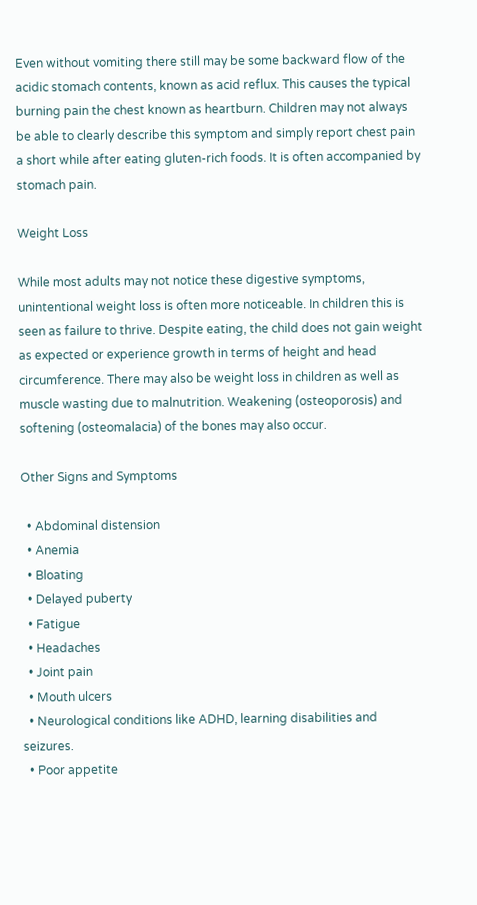Even without vomiting there still may be some backward flow of the acidic stomach contents, known as acid reflux. This causes the typical burning pain the chest known as heartburn. Children may not always be able to clearly describe this symptom and simply report chest pain a short while after eating gluten-rich foods. It is often accompanied by stomach pain.

Weight Loss

While most adults may not notice these digestive symptoms, unintentional weight loss is often more noticeable. In children this is seen as failure to thrive. Despite eating, the child does not gain weight as expected or experience growth in terms of height and head circumference. There may also be weight loss in children as well as muscle wasting due to malnutrition. Weakening (osteoporosis) and softening (osteomalacia) of the bones may also occur.

Other Signs and Symptoms

  • Abdominal distension
  • Anemia
  • Bloating
  • Delayed puberty
  • Fatigue
  • Headaches
  • Joint pain
  • Mouth ulcers
  • Neurological conditions like ADHD, learning disabilities and seizures.
  • Poor appetite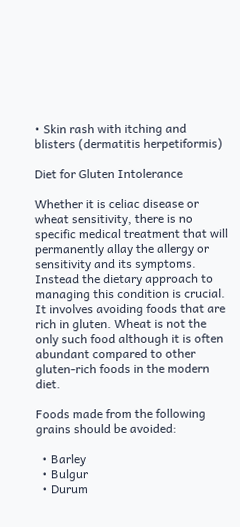• Skin rash with itching and blisters (dermatitis herpetiformis)

Diet for Gluten Intolerance

Whether it is celiac disease or wheat sensitivity, there is no specific medical treatment that will permanently allay the allergy or sensitivity and its symptoms. Instead the dietary approach to managing this condition is crucial. It involves avoiding foods that are rich in gluten. Wheat is not the only such food although it is often abundant compared to other gluten-rich foods in the modern diet.

Foods made from the following grains should be avoided:

  • Barley
  • Bulgur
  • Durum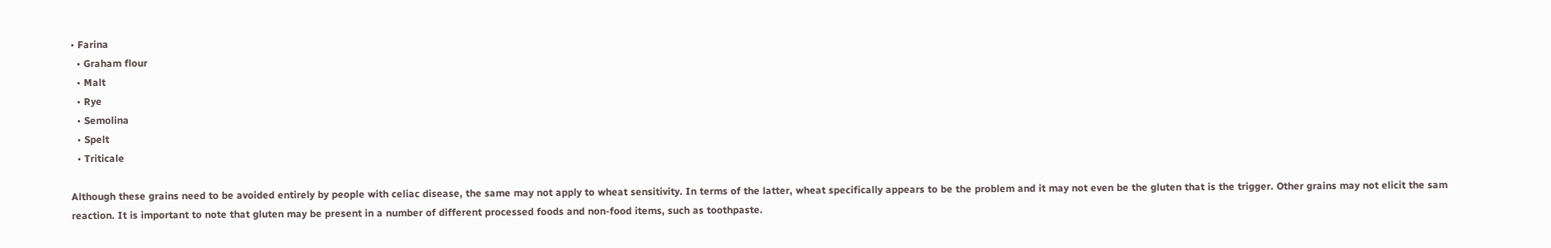• Farina
  • Graham flour
  • Malt
  • Rye
  • Semolina
  • Spelt
  • Triticale

Although these grains need to be avoided entirely by people with celiac disease, the same may not apply to wheat sensitivity. In terms of the latter, wheat specifically appears to be the problem and it may not even be the gluten that is the trigger. Other grains may not elicit the sam reaction. It is important to note that gluten may be present in a number of different processed foods and non-food items, such as toothpaste.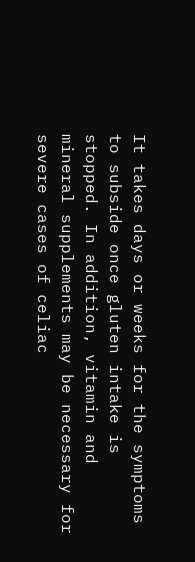It takes days or weeks for the symptoms to subside once gluten intake is stopped. In addition, vitamin and mineral supplements may be necessary for severe cases of celiac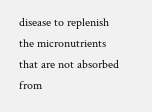disease to replenish the micronutrients that are not absorbed from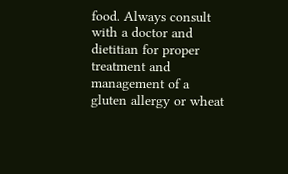food. Always consult with a doctor and dietitian for proper treatment and management of a gluten allergy or wheat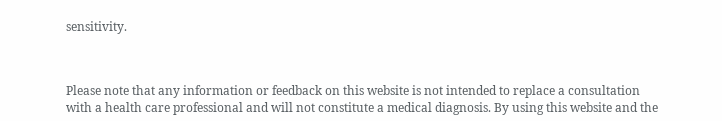sensitivity.



Please note that any information or feedback on this website is not intended to replace a consultation with a health care professional and will not constitute a medical diagnosis. By using this website and the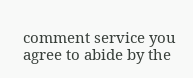comment service you agree to abide by the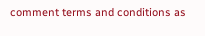comment terms and conditions as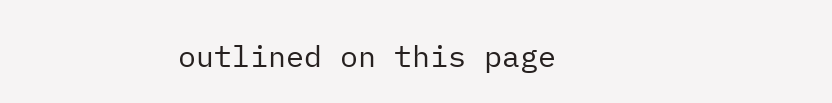outlined on this page